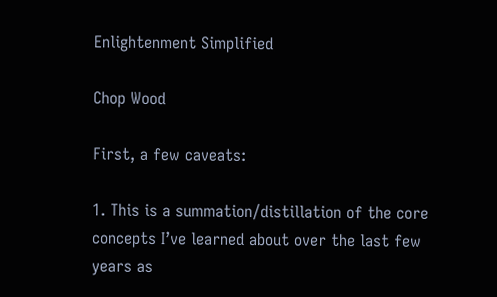Enlightenment Simplified

Chop Wood

First, a few caveats:

1. This is a summation/distillation of the core concepts I’ve learned about over the last few years as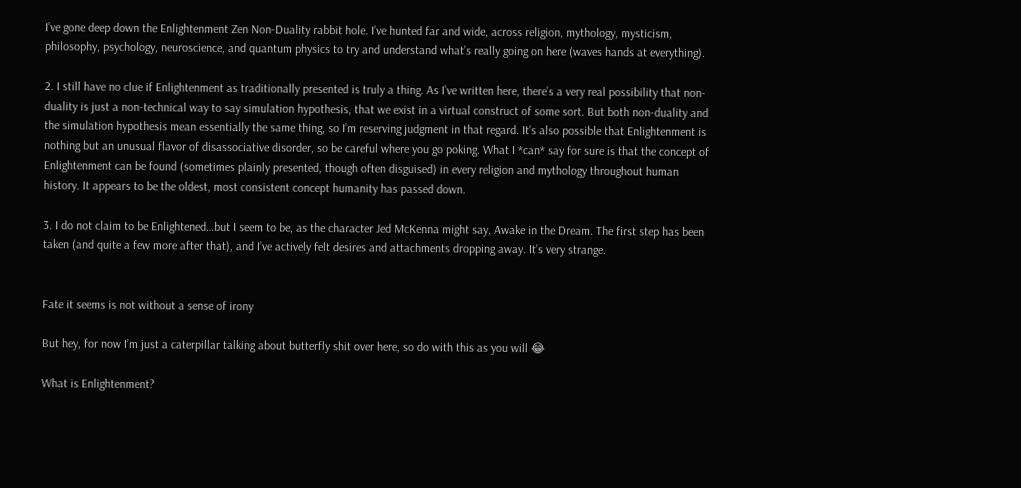I’ve gone deep down the Enlightenment Zen Non-Duality rabbit hole. I’ve hunted far and wide, across religion, mythology, mysticism, philosophy, psychology, neuroscience, and quantum physics to try and understand what’s really going on here (waves hands at everything).

2. I still have no clue if Enlightenment as traditionally presented is truly a thing. As I’ve written here, there’s a very real possibility that non-duality is just a non-technical way to say simulation hypothesis, that we exist in a virtual construct of some sort. But both non-duality and the simulation hypothesis mean essentially the same thing, so I’m reserving judgment in that regard. It’s also possible that Enlightenment is nothing but an unusual flavor of disassociative disorder, so be careful where you go poking. What I *can* say for sure is that the concept of Enlightenment can be found (sometimes plainly presented, though often disguised) in every religion and mythology throughout human history. It appears to be the oldest, most consistent concept humanity has passed down.

3. I do not claim to be Enlightened…but I seem to be, as the character Jed McKenna might say, Awake in the Dream. The first step has been taken (and quite a few more after that), and I’ve actively felt desires and attachments dropping away. It’s very strange.


Fate it seems is not without a sense of irony

But hey, for now I’m just a caterpillar talking about butterfly shit over here, so do with this as you will 😂

What is Enlightenment?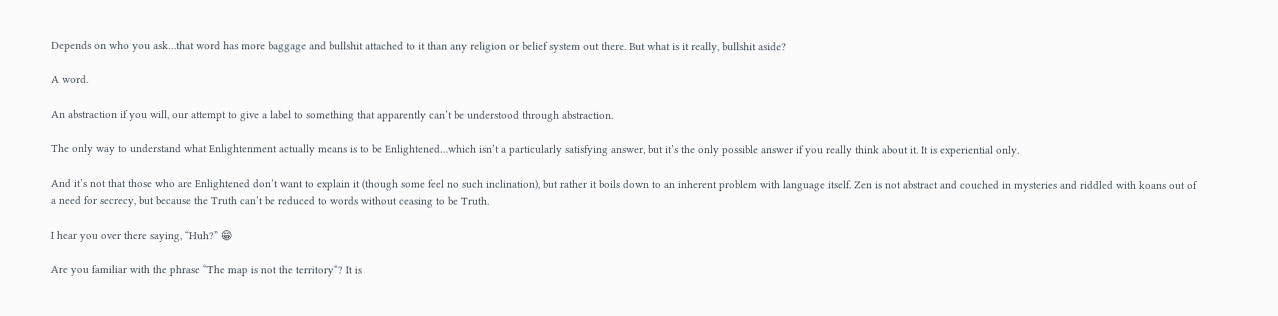Depends on who you ask…that word has more baggage and bullshit attached to it than any religion or belief system out there. But what is it really, bullshit aside?

A word.

An abstraction if you will, our attempt to give a label to something that apparently can’t be understood through abstraction.

The only way to understand what Enlightenment actually means is to be Enlightened…which isn’t a particularly satisfying answer, but it’s the only possible answer if you really think about it. It is experiential only.

And it’s not that those who are Enlightened don’t want to explain it (though some feel no such inclination), but rather it boils down to an inherent problem with language itself. Zen is not abstract and couched in mysteries and riddled with koans out of a need for secrecy, but because the Truth can’t be reduced to words without ceasing to be Truth.

I hear you over there saying, “Huh?” 😁

Are you familiar with the phrase “The map is not the territory“? It is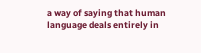a way of saying that human language deals entirely in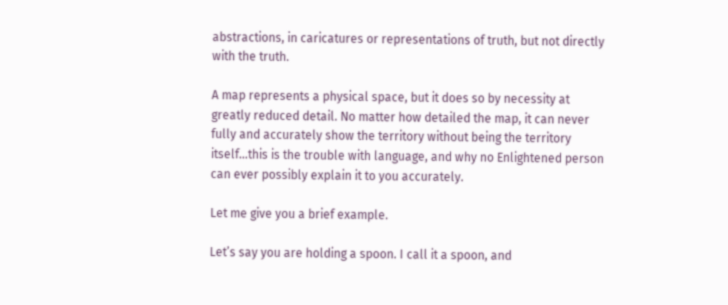abstractions, in caricatures or representations of truth, but not directly with the truth.

A map represents a physical space, but it does so by necessity at greatly reduced detail. No matter how detailed the map, it can never fully and accurately show the territory without being the territory itself…this is the trouble with language, and why no Enlightened person can ever possibly explain it to you accurately.

Let me give you a brief example.

Let’s say you are holding a spoon. I call it a spoon, and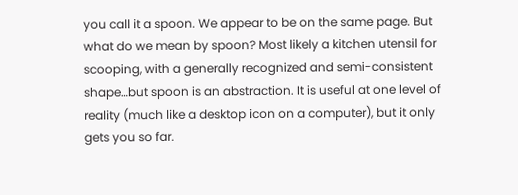you call it a spoon. We appear to be on the same page. But what do we mean by spoon? Most likely a kitchen utensil for scooping, with a generally recognized and semi-consistent shape…but spoon is an abstraction. It is useful at one level of reality (much like a desktop icon on a computer), but it only gets you so far.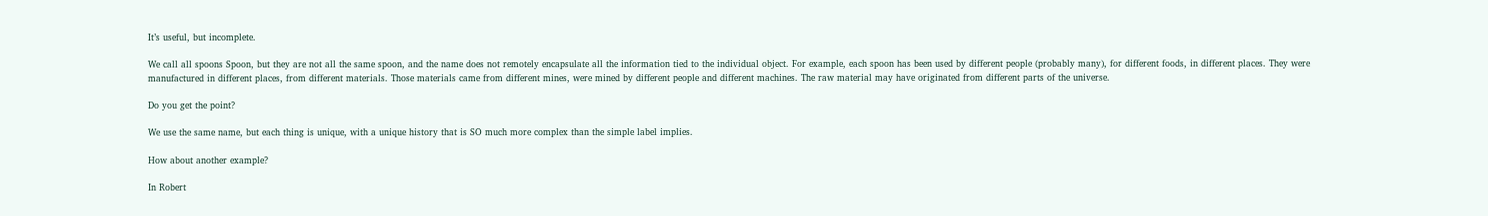It’s useful, but incomplete.

We call all spoons Spoon, but they are not all the same spoon, and the name does not remotely encapsulate all the information tied to the individual object. For example, each spoon has been used by different people (probably many), for different foods, in different places. They were manufactured in different places, from different materials. Those materials came from different mines, were mined by different people and different machines. The raw material may have originated from different parts of the universe.

Do you get the point?

We use the same name, but each thing is unique, with a unique history that is SO much more complex than the simple label implies.

How about another example?

In Robert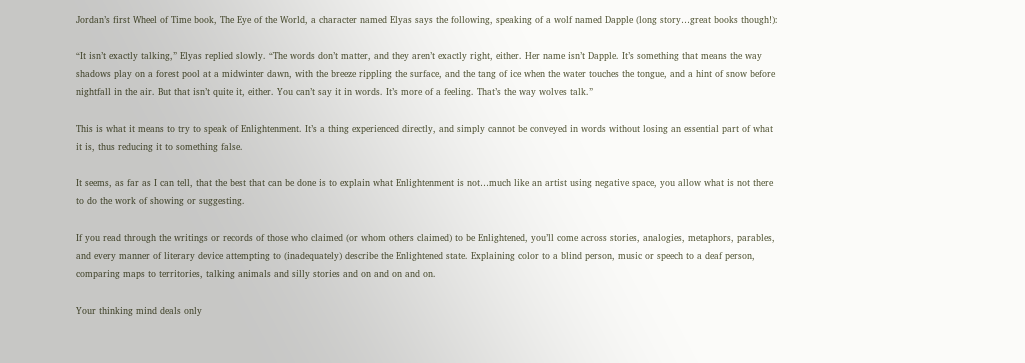Jordan’s first Wheel of Time book, The Eye of the World, a character named Elyas says the following, speaking of a wolf named Dapple (long story…great books though!):

“It isn’t exactly talking,” Elyas replied slowly. “The words don’t matter, and they aren’t exactly right, either. Her name isn’t Dapple. It’s something that means the way shadows play on a forest pool at a midwinter dawn, with the breeze rippling the surface, and the tang of ice when the water touches the tongue, and a hint of snow before nightfall in the air. But that isn’t quite it, either. You can’t say it in words. It’s more of a feeling. That’s the way wolves talk.”

This is what it means to try to speak of Enlightenment. It’s a thing experienced directly, and simply cannot be conveyed in words without losing an essential part of what it is, thus reducing it to something false.

It seems, as far as I can tell, that the best that can be done is to explain what Enlightenment is not…much like an artist using negative space, you allow what is not there to do the work of showing or suggesting.

If you read through the writings or records of those who claimed (or whom others claimed) to be Enlightened, you’ll come across stories, analogies, metaphors, parables, and every manner of literary device attempting to (inadequately) describe the Enlightened state. Explaining color to a blind person, music or speech to a deaf person, comparing maps to territories, talking animals and silly stories and on and on and on.

Your thinking mind deals only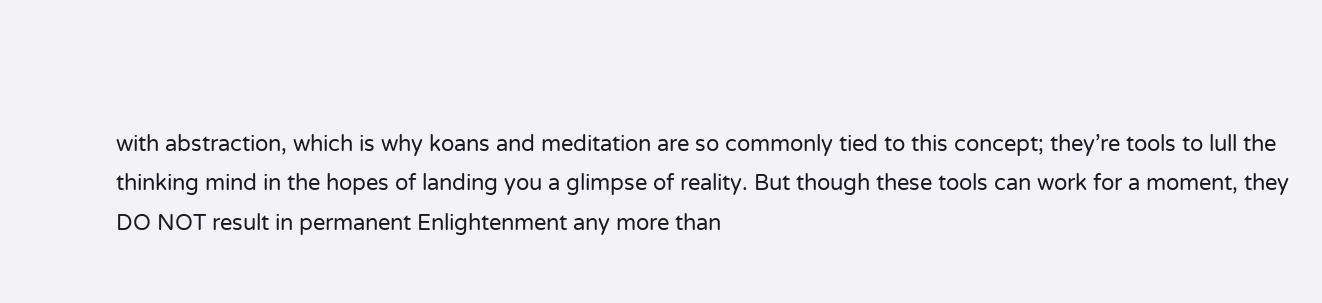with abstraction, which is why koans and meditation are so commonly tied to this concept; they’re tools to lull the thinking mind in the hopes of landing you a glimpse of reality. But though these tools can work for a moment, they DO NOT result in permanent Enlightenment any more than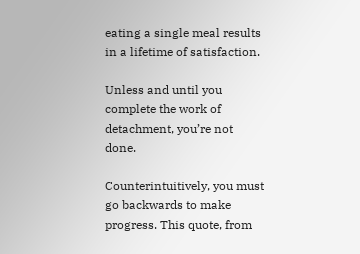eating a single meal results in a lifetime of satisfaction.

Unless and until you complete the work of detachment, you’re not done.

Counterintuitively, you must go backwards to make progress. This quote, from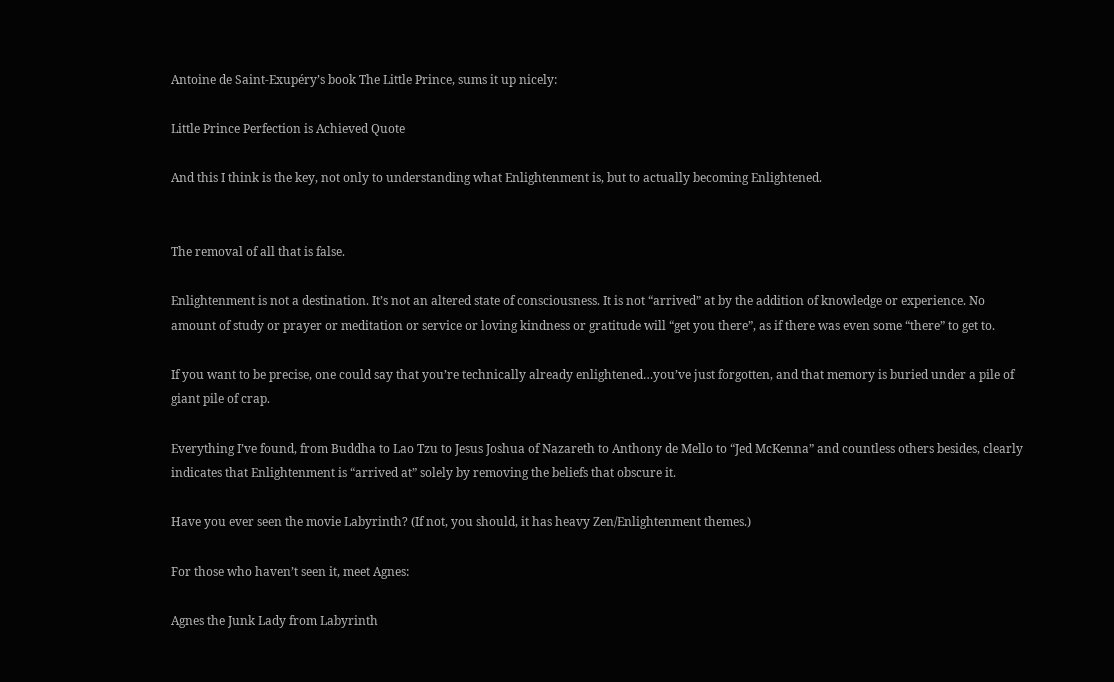Antoine de Saint-Exupéry’s book The Little Prince, sums it up nicely:

Little Prince Perfection is Achieved Quote

And this I think is the key, not only to understanding what Enlightenment is, but to actually becoming Enlightened.


The removal of all that is false.

Enlightenment is not a destination. It’s not an altered state of consciousness. It is not “arrived” at by the addition of knowledge or experience. No amount of study or prayer or meditation or service or loving kindness or gratitude will “get you there”, as if there was even some “there” to get to.

If you want to be precise, one could say that you’re technically already enlightened…you’ve just forgotten, and that memory is buried under a pile of giant pile of crap.

Everything I’ve found, from Buddha to Lao Tzu to Jesus Joshua of Nazareth to Anthony de Mello to “Jed McKenna” and countless others besides, clearly indicates that Enlightenment is “arrived at” solely by removing the beliefs that obscure it.

Have you ever seen the movie Labyrinth? (If not, you should, it has heavy Zen/Enlightenment themes.)

For those who haven’t seen it, meet Agnes:

Agnes the Junk Lady from Labyrinth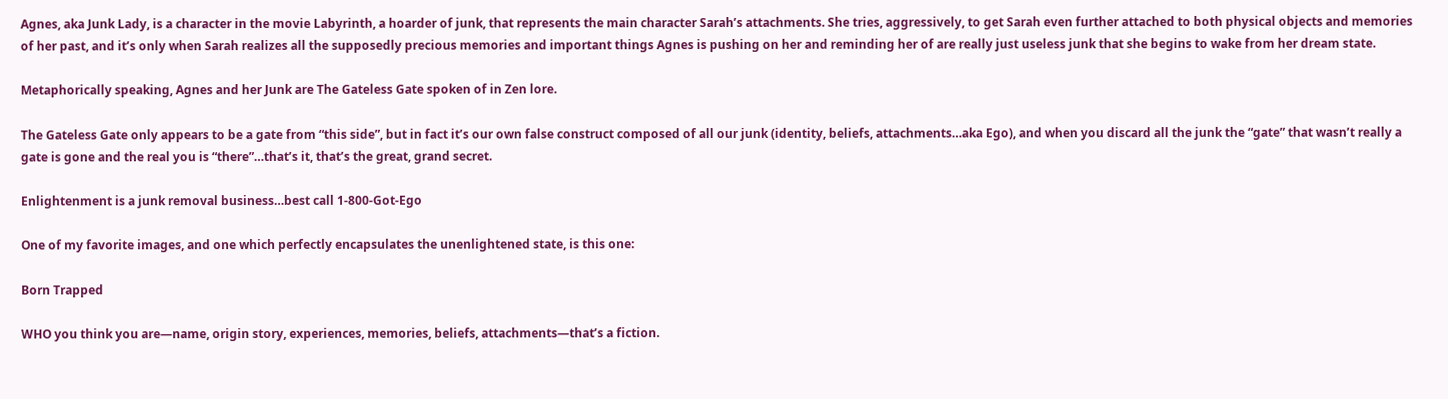Agnes, aka Junk Lady, is a character in the movie Labyrinth, a hoarder of junk, that represents the main character Sarah’s attachments. She tries, aggressively, to get Sarah even further attached to both physical objects and memories of her past, and it’s only when Sarah realizes all the supposedly precious memories and important things Agnes is pushing on her and reminding her of are really just useless junk that she begins to wake from her dream state.

Metaphorically speaking, Agnes and her Junk are The Gateless Gate spoken of in Zen lore.

The Gateless Gate only appears to be a gate from “this side”, but in fact it’s our own false construct composed of all our junk (identity, beliefs, attachments…aka Ego), and when you discard all the junk the “gate” that wasn’t really a gate is gone and the real you is “there”…that’s it, that’s the great, grand secret.

Enlightenment is a junk removal business…best call 1-800-Got-Ego

One of my favorite images, and one which perfectly encapsulates the unenlightened state, is this one:

Born Trapped

WHO you think you are—name, origin story, experiences, memories, beliefs, attachments—that’s a fiction.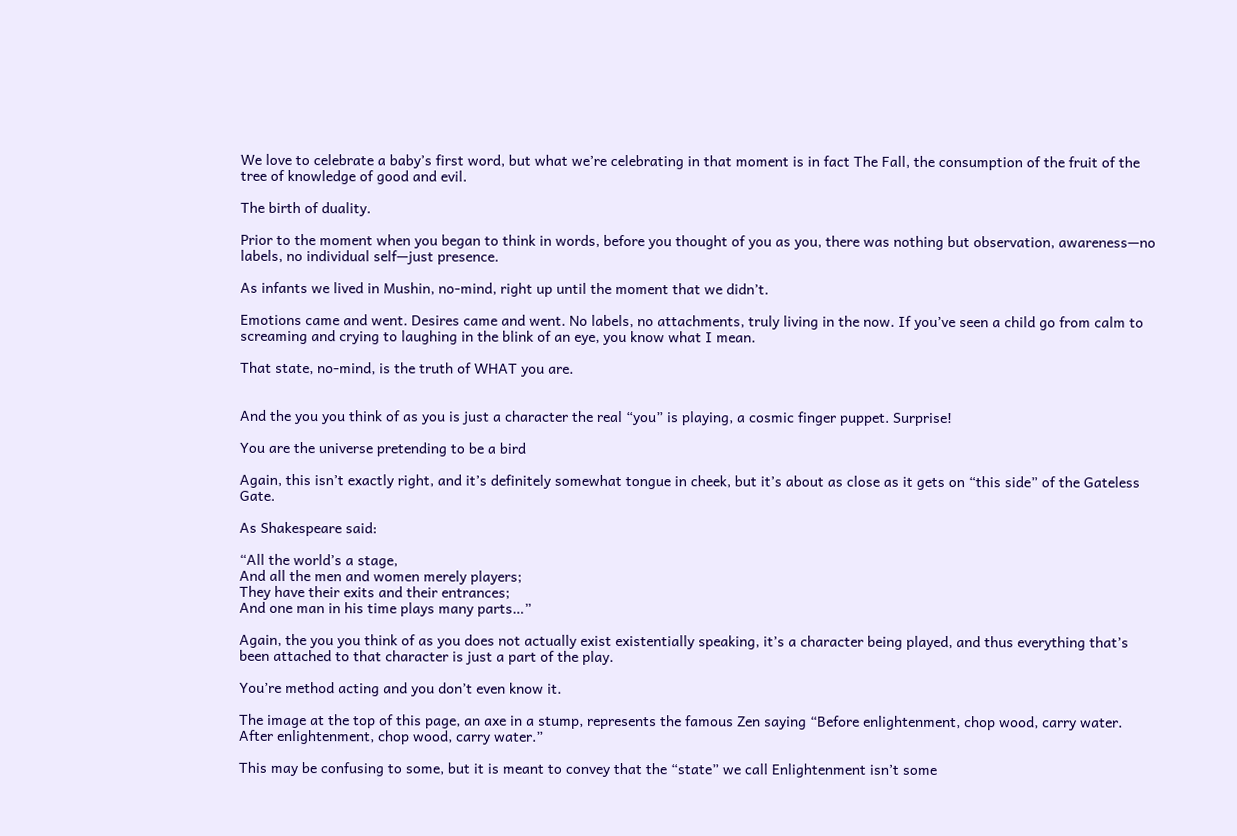We love to celebrate a baby’s first word, but what we’re celebrating in that moment is in fact The Fall, the consumption of the fruit of the tree of knowledge of good and evil.

The birth of duality.

Prior to the moment when you began to think in words, before you thought of you as you, there was nothing but observation, awareness—no labels, no individual self—just presence.

As infants we lived in Mushin, no-mind, right up until the moment that we didn’t.

Emotions came and went. Desires came and went. No labels, no attachments, truly living in the now. If you’ve seen a child go from calm to screaming and crying to laughing in the blink of an eye, you know what I mean.

That state, no-mind, is the truth of WHAT you are.


And the you you think of as you is just a character the real “you” is playing, a cosmic finger puppet. Surprise!

You are the universe pretending to be a bird

Again, this isn’t exactly right, and it’s definitely somewhat tongue in cheek, but it’s about as close as it gets on “this side” of the Gateless Gate.

As Shakespeare said:

“All the world’s a stage,
And all the men and women merely players;
They have their exits and their entrances;
And one man in his time plays many parts…”

Again, the you you think of as you does not actually exist existentially speaking, it’s a character being played, and thus everything that’s been attached to that character is just a part of the play.

You’re method acting and you don’t even know it.

The image at the top of this page, an axe in a stump, represents the famous Zen saying “Before enlightenment, chop wood, carry water. After enlightenment, chop wood, carry water.”

This may be confusing to some, but it is meant to convey that the “state” we call Enlightenment isn’t some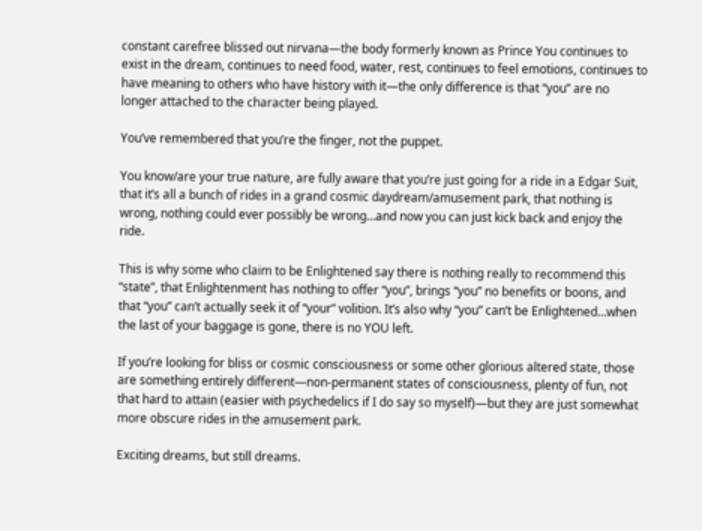constant carefree blissed out nirvana—the body formerly known as Prince You continues to exist in the dream, continues to need food, water, rest, continues to feel emotions, continues to have meaning to others who have history with it—the only difference is that “you” are no longer attached to the character being played.

You’ve remembered that you’re the finger, not the puppet.

You know/are your true nature, are fully aware that you’re just going for a ride in a Edgar Suit, that it’s all a bunch of rides in a grand cosmic daydream/amusement park, that nothing is wrong, nothing could ever possibly be wrong…and now you can just kick back and enjoy the ride.

This is why some who claim to be Enlightened say there is nothing really to recommend this “state”, that Enlightenment has nothing to offer “you”, brings “you” no benefits or boons, and that “you” can’t actually seek it of “your” volition. It’s also why “you” can’t be Enlightened…when the last of your baggage is gone, there is no YOU left.

If you’re looking for bliss or cosmic consciousness or some other glorious altered state, those are something entirely different—non-permanent states of consciousness, plenty of fun, not that hard to attain (easier with psychedelics if I do say so myself)—but they are just somewhat more obscure rides in the amusement park.

Exciting dreams, but still dreams.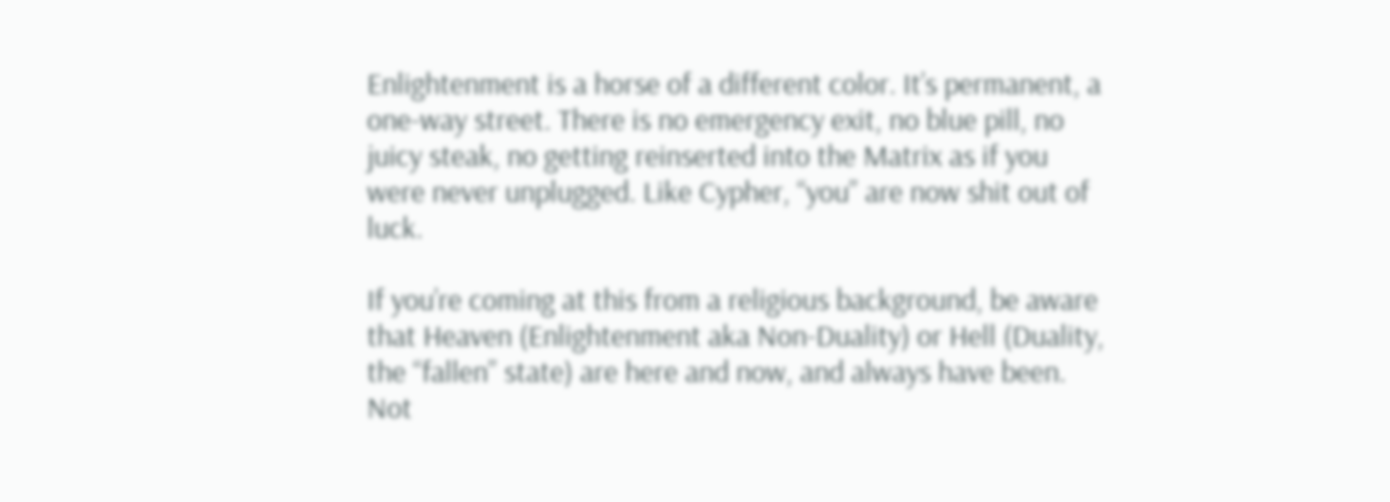Enlightenment is a horse of a different color. It’s permanent, a one-way street. There is no emergency exit, no blue pill, no juicy steak, no getting reinserted into the Matrix as if you were never unplugged. Like Cypher, “you” are now shit out of luck.

If you’re coming at this from a religious background, be aware that Heaven (Enlightenment aka Non-Duality) or Hell (Duality, the “fallen” state) are here and now, and always have been. Not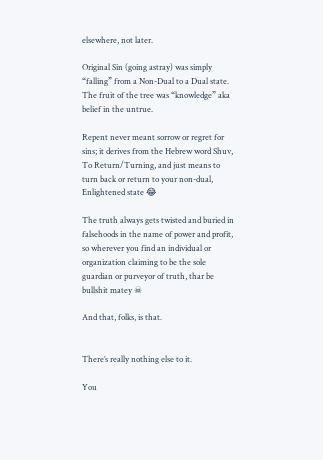elsewhere, not later.

Original Sin (going astray) was simply “falling” from a Non-Dual to a Dual state. The fruit of the tree was “knowledge” aka belief in the untrue.

Repent never meant sorrow or regret for sins; it derives from the Hebrew word Shuv, To Return/Turning, and just means to turn back or return to your non-dual, Enlightened state 😂

The truth always gets twisted and buried in falsehoods in the name of power and profit, so wherever you find an individual or organization claiming to be the sole guardian or purveyor of truth, thar be bullshit matey ☠

And that, folks, is that.


There’s really nothing else to it.

You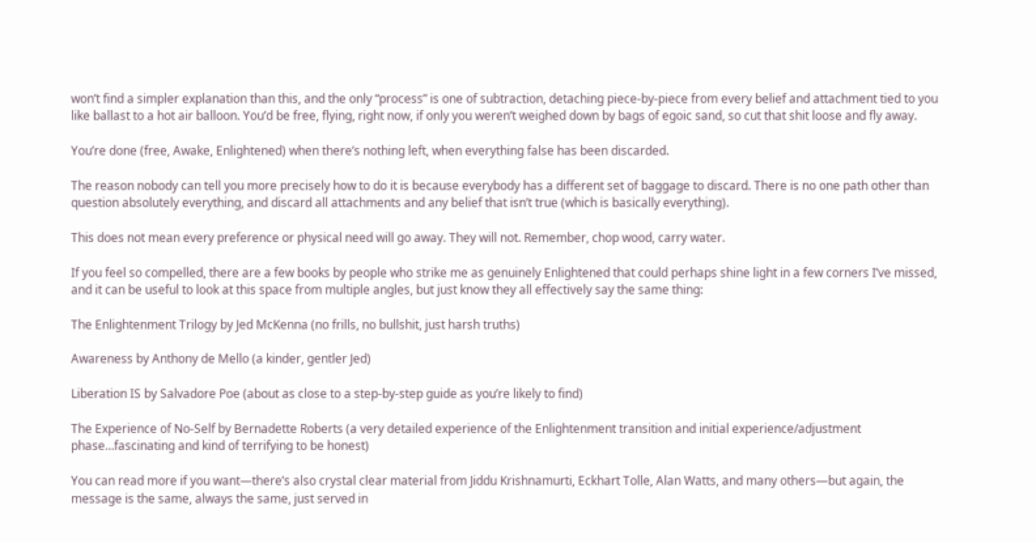won’t find a simpler explanation than this, and the only “process” is one of subtraction, detaching piece-by-piece from every belief and attachment tied to you like ballast to a hot air balloon. You’d be free, flying, right now, if only you weren’t weighed down by bags of egoic sand, so cut that shit loose and fly away.

You’re done (free, Awake, Enlightened) when there’s nothing left, when everything false has been discarded.

The reason nobody can tell you more precisely how to do it is because everybody has a different set of baggage to discard. There is no one path other than question absolutely everything, and discard all attachments and any belief that isn’t true (which is basically everything).

This does not mean every preference or physical need will go away. They will not. Remember, chop wood, carry water.

If you feel so compelled, there are a few books by people who strike me as genuinely Enlightened that could perhaps shine light in a few corners I’ve missed, and it can be useful to look at this space from multiple angles, but just know they all effectively say the same thing:

The Enlightenment Trilogy by Jed McKenna (no frills, no bullshit, just harsh truths)

Awareness by Anthony de Mello (a kinder, gentler Jed)

Liberation IS by Salvadore Poe (about as close to a step-by-step guide as you’re likely to find)

The Experience of No-Self by Bernadette Roberts (a very detailed experience of the Enlightenment transition and initial experience/adjustment phase…fascinating and kind of terrifying to be honest)

You can read more if you want—there’s also crystal clear material from Jiddu Krishnamurti, Eckhart Tolle, Alan Watts, and many others—but again, the message is the same, always the same, just served in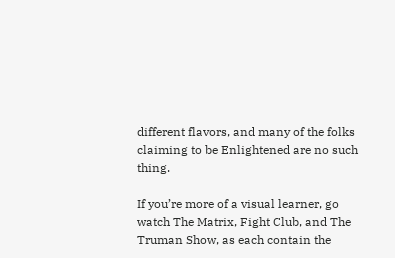different flavors, and many of the folks claiming to be Enlightened are no such thing.

If you’re more of a visual learner, go watch The Matrix, Fight Club, and The Truman Show, as each contain the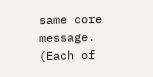same core message. (Each of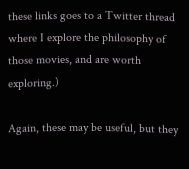these links goes to a Twitter thread where I explore the philosophy of those movies, and are worth exploring.)

Again, these may be useful, but they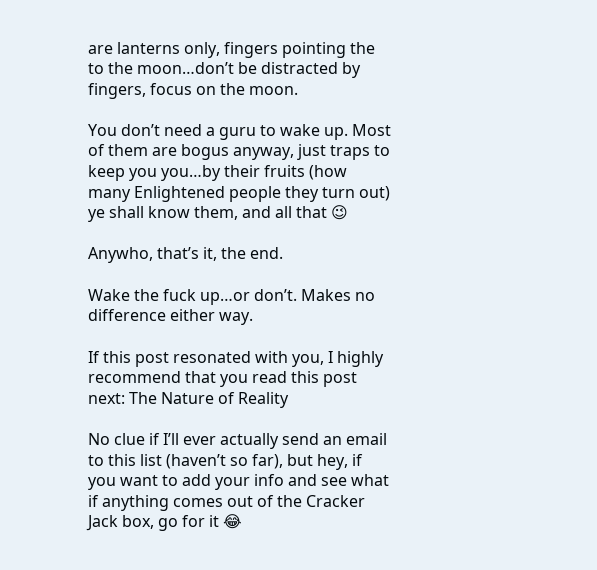are lanterns only, fingers pointing the to the moon…don’t be distracted by fingers, focus on the moon.

You don’t need a guru to wake up. Most of them are bogus anyway, just traps to keep you you…by their fruits (how many Enlightened people they turn out) ye shall know them, and all that 😉

Anywho, that’s it, the end.

Wake the fuck up…or don’t. Makes no difference either way.

If this post resonated with you, I highly recommend that you read this post next: The Nature of Reality

No clue if I’ll ever actually send an email to this list (haven’t so far), but hey, if you want to add your info and see what if anything comes out of the Cracker Jack box, go for it 😂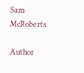Sam McRoberts

Author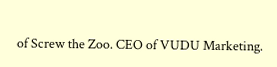of Screw the Zoo. CEO of VUDU Marketing.